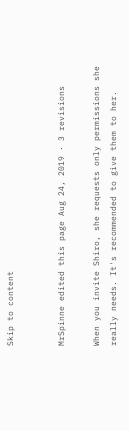Skip to content


MrSpinne edited this page Aug 24, 2019 · 3 revisions

When you invite Shiro, she requests only permissions she really needs. It's recommended to give them to her.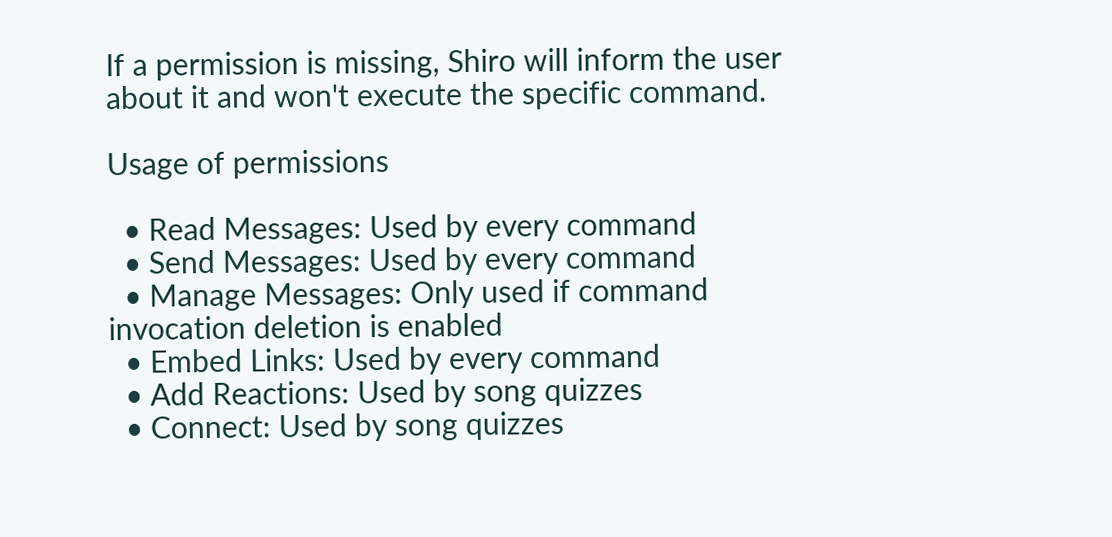If a permission is missing, Shiro will inform the user about it and won't execute the specific command.

Usage of permissions

  • Read Messages: Used by every command
  • Send Messages: Used by every command
  • Manage Messages: Only used if command invocation deletion is enabled
  • Embed Links: Used by every command
  • Add Reactions: Used by song quizzes
  • Connect: Used by song quizzes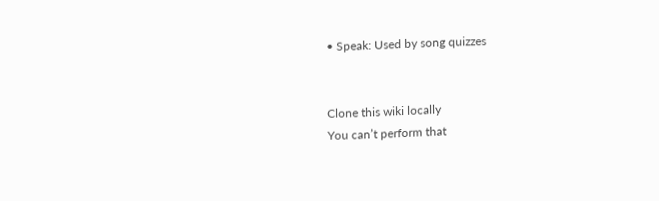• Speak: Used by song quizzes


Clone this wiki locally
You can’t perform that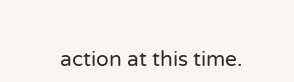action at this time.